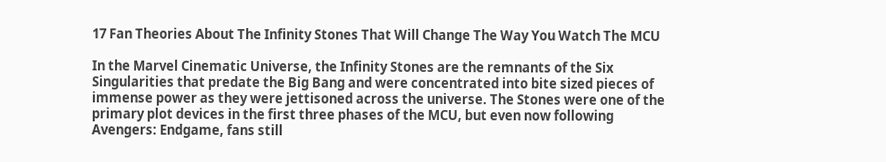17 Fan Theories About The Infinity Stones That Will Change The Way You Watch The MCU

In the Marvel Cinematic Universe, the Infinity Stones are the remnants of the Six Singularities that predate the Big Bang and were concentrated into bite sized pieces of immense power as they were jettisoned across the universe. The Stones were one of the primary plot devices in the first three phases of the MCU, but even now following Avengers: Endgame, fans still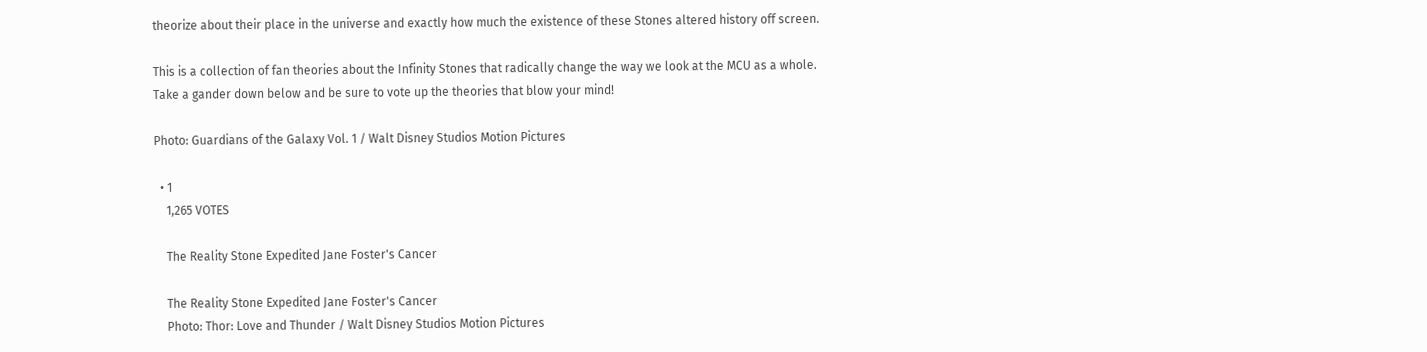theorize about their place in the universe and exactly how much the existence of these Stones altered history off screen.

This is a collection of fan theories about the Infinity Stones that radically change the way we look at the MCU as a whole. Take a gander down below and be sure to vote up the theories that blow your mind!

Photo: Guardians of the Galaxy Vol. 1 / Walt Disney Studios Motion Pictures

  • 1
    1,265 VOTES

    The Reality Stone Expedited Jane Foster's Cancer

    The Reality Stone Expedited Jane Foster's Cancer
    Photo: Thor: Love and Thunder / Walt Disney Studios Motion Pictures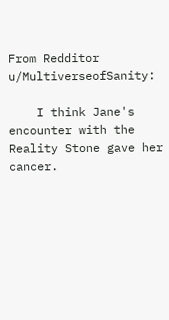From Redditor u/MultiverseofSanity:

    I think Jane's encounter with the Reality Stone gave her cancer.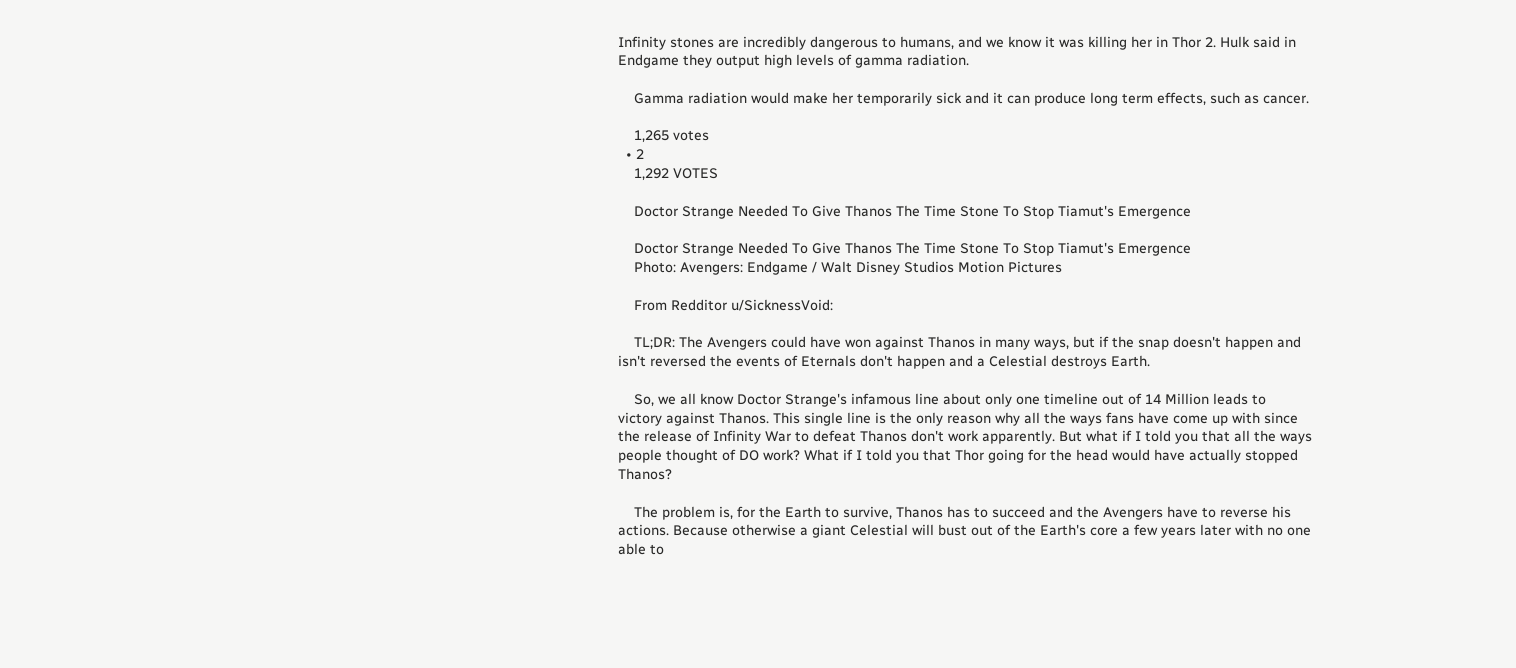Infinity stones are incredibly dangerous to humans, and we know it was killing her in Thor 2. Hulk said in Endgame they output high levels of gamma radiation.

    Gamma radiation would make her temporarily sick and it can produce long term effects, such as cancer.

    1,265 votes
  • 2
    1,292 VOTES

    Doctor Strange Needed To Give Thanos The Time Stone To Stop Tiamut's Emergence

    Doctor Strange Needed To Give Thanos The Time Stone To Stop Tiamut's Emergence
    Photo: Avengers: Endgame / Walt Disney Studios Motion Pictures

    From Redditor u/SicknessVoid:

    TL;DR: The Avengers could have won against Thanos in many ways, but if the snap doesn't happen and isn't reversed the events of Eternals don't happen and a Celestial destroys Earth.

    So, we all know Doctor Strange's infamous line about only one timeline out of 14 Million leads to victory against Thanos. This single line is the only reason why all the ways fans have come up with since the release of Infinity War to defeat Thanos don't work apparently. But what if I told you that all the ways people thought of DO work? What if I told you that Thor going for the head would have actually stopped Thanos?

    The problem is, for the Earth to survive, Thanos has to succeed and the Avengers have to reverse his actions. Because otherwise a giant Celestial will bust out of the Earth's core a few years later with no one able to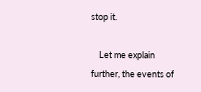stop it.

    Let me explain further, the events of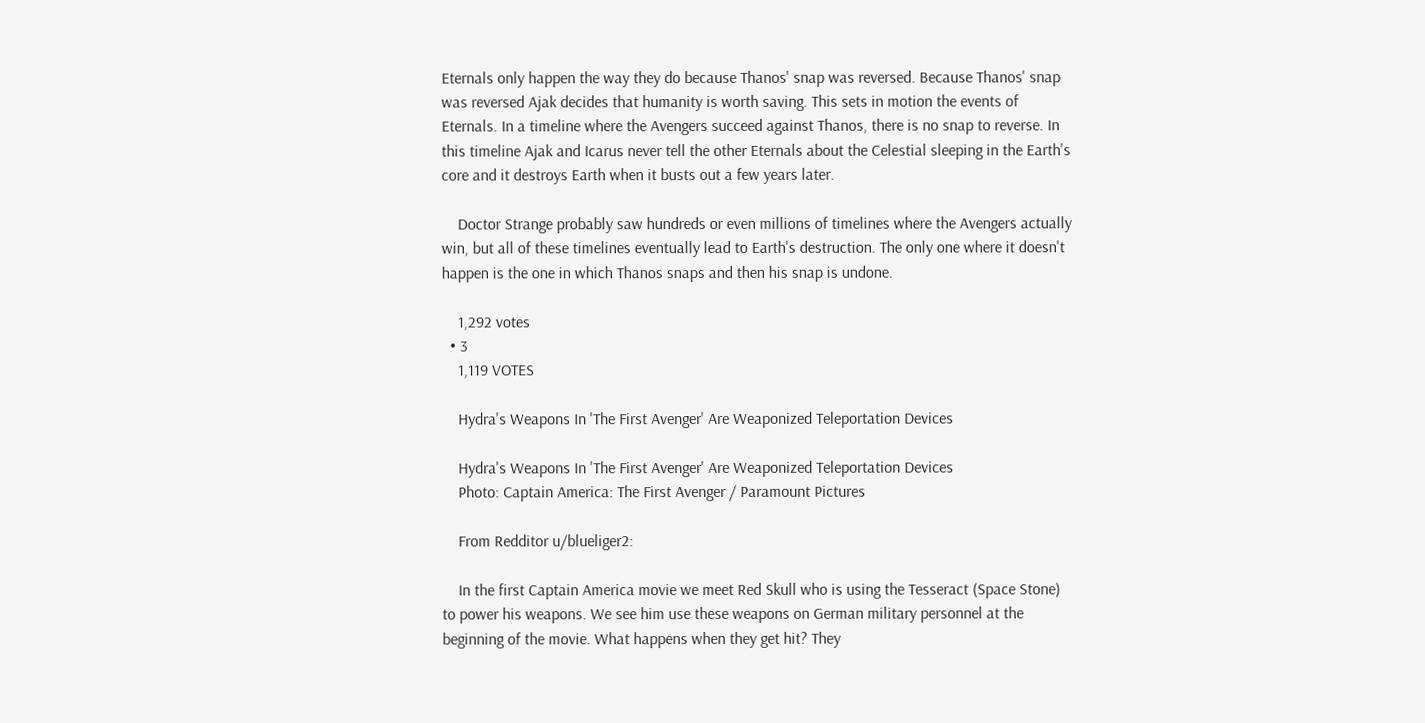Eternals only happen the way they do because Thanos' snap was reversed. Because Thanos' snap was reversed Ajak decides that humanity is worth saving. This sets in motion the events of Eternals. In a timeline where the Avengers succeed against Thanos, there is no snap to reverse. In this timeline Ajak and Icarus never tell the other Eternals about the Celestial sleeping in the Earth's core and it destroys Earth when it busts out a few years later.

    Doctor Strange probably saw hundreds or even millions of timelines where the Avengers actually win, but all of these timelines eventually lead to Earth's destruction. The only one where it doesn't happen is the one in which Thanos snaps and then his snap is undone.

    1,292 votes
  • 3
    1,119 VOTES

    Hydra's Weapons In 'The First Avenger' Are Weaponized Teleportation Devices

    Hydra's Weapons In 'The First Avenger' Are Weaponized Teleportation Devices
    Photo: Captain America: The First Avenger / Paramount Pictures

    From Redditor u/blueliger2:

    In the first Captain America movie we meet Red Skull who is using the Tesseract (Space Stone) to power his weapons. We see him use these weapons on German military personnel at the beginning of the movie. What happens when they get hit? They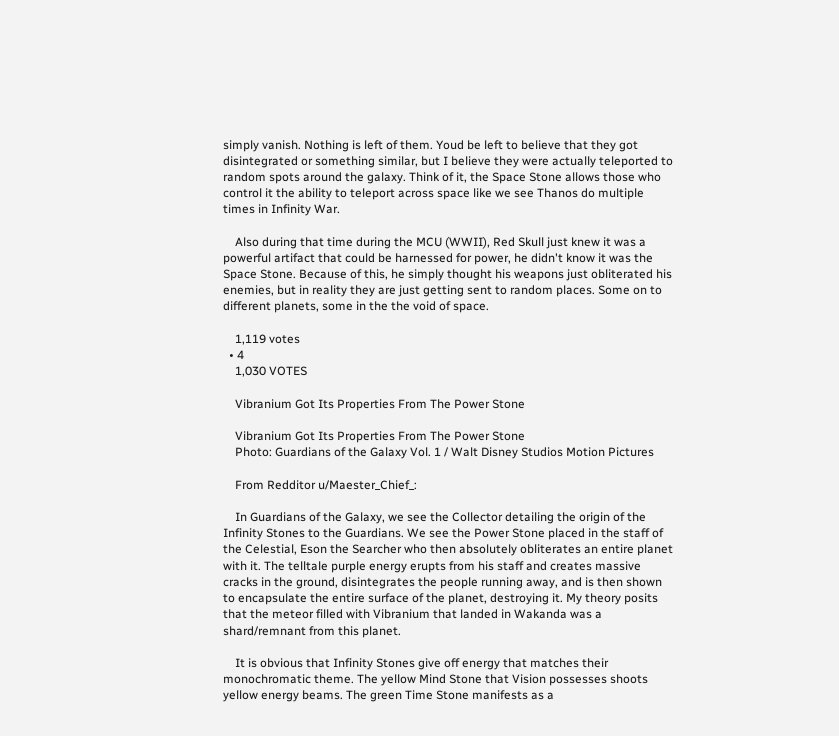simply vanish. Nothing is left of them. Youd be left to believe that they got disintegrated or something similar, but I believe they were actually teleported to random spots around the galaxy. Think of it, the Space Stone allows those who control it the ability to teleport across space like we see Thanos do multiple times in Infinity War.

    Also during that time during the MCU (WWII), Red Skull just knew it was a powerful artifact that could be harnessed for power, he didn't know it was the Space Stone. Because of this, he simply thought his weapons just obliterated his enemies, but in reality they are just getting sent to random places. Some on to different planets, some in the the void of space.

    1,119 votes
  • 4
    1,030 VOTES

    Vibranium Got Its Properties From The Power Stone

    Vibranium Got Its Properties From The Power Stone
    Photo: Guardians of the Galaxy Vol. 1 / Walt Disney Studios Motion Pictures

    From Redditor u/Maester_Chief_:

    In Guardians of the Galaxy, we see the Collector detailing the origin of the Infinity Stones to the Guardians. We see the Power Stone placed in the staff of the Celestial, Eson the Searcher who then absolutely obliterates an entire planet with it. The telltale purple energy erupts from his staff and creates massive cracks in the ground, disintegrates the people running away, and is then shown to encapsulate the entire surface of the planet, destroying it. My theory posits that the meteor filled with Vibranium that landed in Wakanda was a shard/remnant from this planet.

    It is obvious that Infinity Stones give off energy that matches their monochromatic theme. The yellow Mind Stone that Vision possesses shoots yellow energy beams. The green Time Stone manifests as a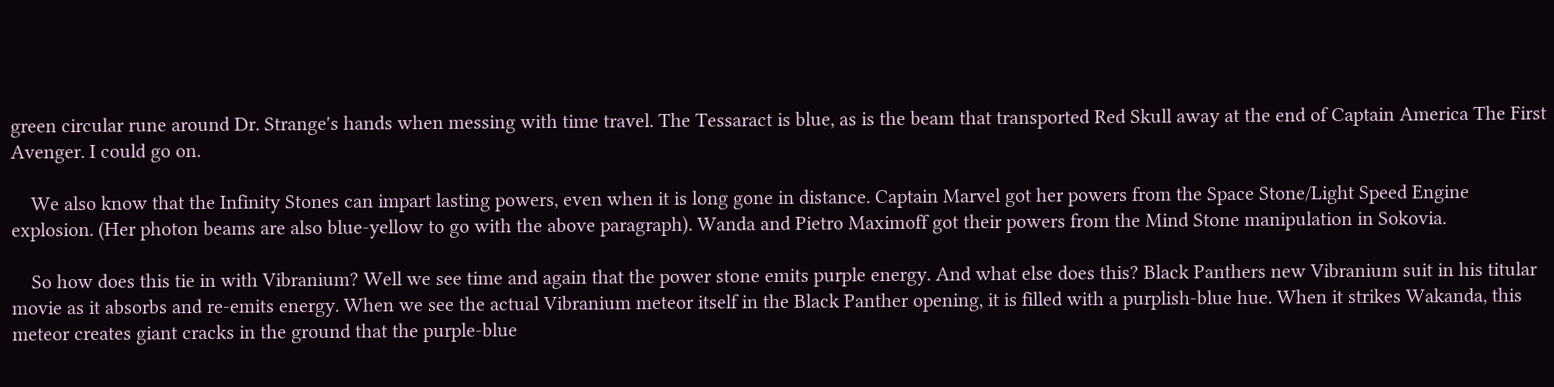green circular rune around Dr. Strange's hands when messing with time travel. The Tessaract is blue, as is the beam that transported Red Skull away at the end of Captain America The First Avenger. I could go on.

    We also know that the Infinity Stones can impart lasting powers, even when it is long gone in distance. Captain Marvel got her powers from the Space Stone/Light Speed Engine explosion. (Her photon beams are also blue-yellow to go with the above paragraph). Wanda and Pietro Maximoff got their powers from the Mind Stone manipulation in Sokovia.

    So how does this tie in with Vibranium? Well we see time and again that the power stone emits purple energy. And what else does this? Black Panthers new Vibranium suit in his titular movie as it absorbs and re-emits energy. When we see the actual Vibranium meteor itself in the Black Panther opening, it is filled with a purplish-blue hue. When it strikes Wakanda, this meteor creates giant cracks in the ground that the purple-blue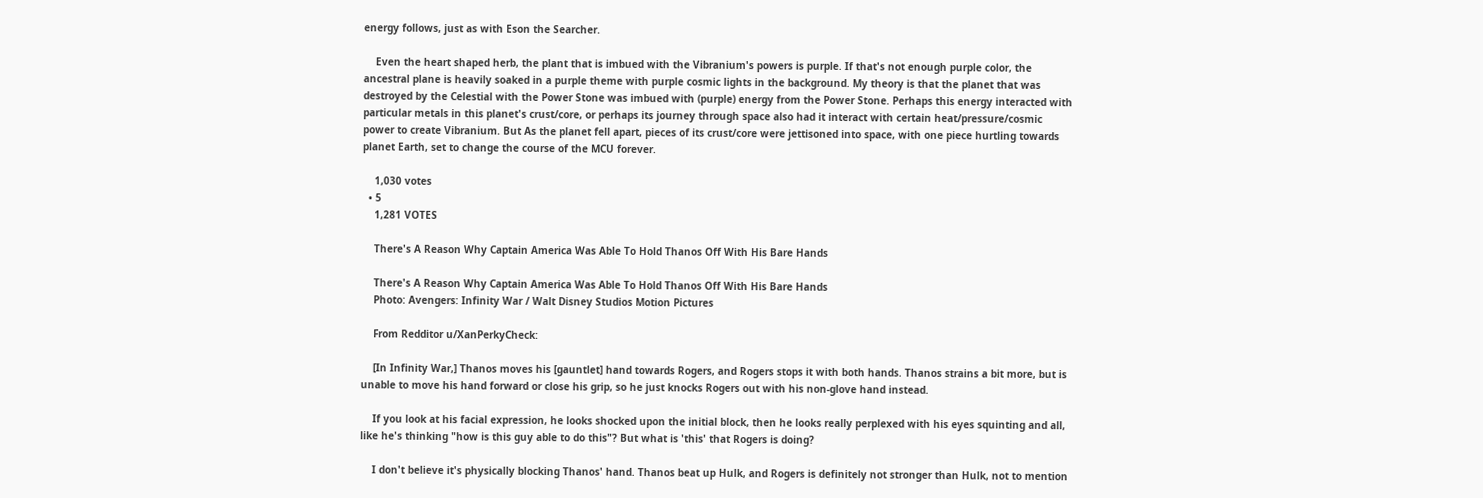energy follows, just as with Eson the Searcher.

    Even the heart shaped herb, the plant that is imbued with the Vibranium's powers is purple. If that's not enough purple color, the ancestral plane is heavily soaked in a purple theme with purple cosmic lights in the background. My theory is that the planet that was destroyed by the Celestial with the Power Stone was imbued with (purple) energy from the Power Stone. Perhaps this energy interacted with particular metals in this planet's crust/core, or perhaps its journey through space also had it interact with certain heat/pressure/cosmic power to create Vibranium. But As the planet fell apart, pieces of its crust/core were jettisoned into space, with one piece hurtling towards planet Earth, set to change the course of the MCU forever.

    1,030 votes
  • 5
    1,281 VOTES

    There's A Reason Why Captain America Was Able To Hold Thanos Off With His Bare Hands

    There's A Reason Why Captain America Was Able To Hold Thanos Off With His Bare Hands
    Photo: Avengers: Infinity War / Walt Disney Studios Motion Pictures

    From Redditor u/XanPerkyCheck:

    [In Infinity War,] Thanos moves his [gauntlet] hand towards Rogers, and Rogers stops it with both hands. Thanos strains a bit more, but is unable to move his hand forward or close his grip, so he just knocks Rogers out with his non-glove hand instead.

    If you look at his facial expression, he looks shocked upon the initial block, then he looks really perplexed with his eyes squinting and all, like he's thinking "how is this guy able to do this"? But what is 'this' that Rogers is doing?

    I don't believe it's physically blocking Thanos' hand. Thanos beat up Hulk, and Rogers is definitely not stronger than Hulk, not to mention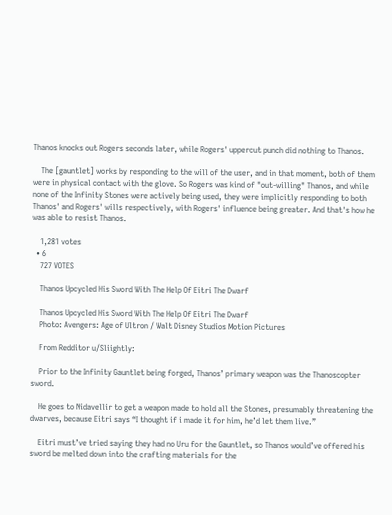Thanos knocks out Rogers seconds later, while Rogers' uppercut punch did nothing to Thanos.

    The [gauntlet] works by responding to the will of the user, and in that moment, both of them were in physical contact with the glove. So Rogers was kind of "out-willing" Thanos, and while none of the Infinity Stones were actively being used, they were implicitly responding to both Thanos' and Rogers' wills respectively, with Rogers' influence being greater. And that's how he was able to resist Thanos.

    1,281 votes
  • 6
    727 VOTES

    Thanos Upcycled His Sword With The Help Of Eitri The Dwarf

    Thanos Upcycled His Sword With The Help Of Eitri The Dwarf
    Photo: Avengers: Age of Ultron / Walt Disney Studios Motion Pictures

    From Redditor u/Sliightly:

    Prior to the Infinity Gauntlet being forged, Thanos’ primary weapon was the Thanoscopter sword.

    He goes to Nidavellir to get a weapon made to hold all the Stones, presumably threatening the dwarves, because Eitri says “I thought if i made it for him, he’d let them live.”

    Eitri must’ve tried saying they had no Uru for the Gauntlet, so Thanos would’ve offered his sword be melted down into the crafting materials for the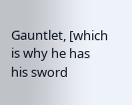Gauntlet, [which is why he has his sword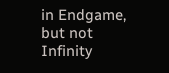in Endgame, but not Infinity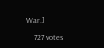War.]

    727 votes